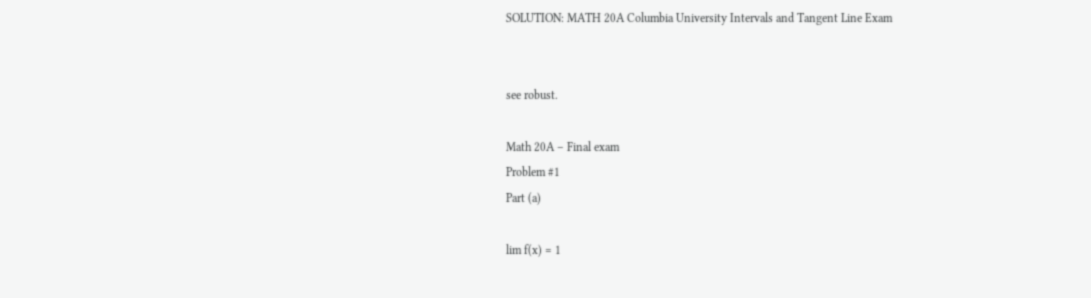SOLUTION: MATH 20A Columbia University Intervals and Tangent Line Exam


see robust.

Math 20A – Final exam
Problem #1
Part (a)

lim f(x) = 1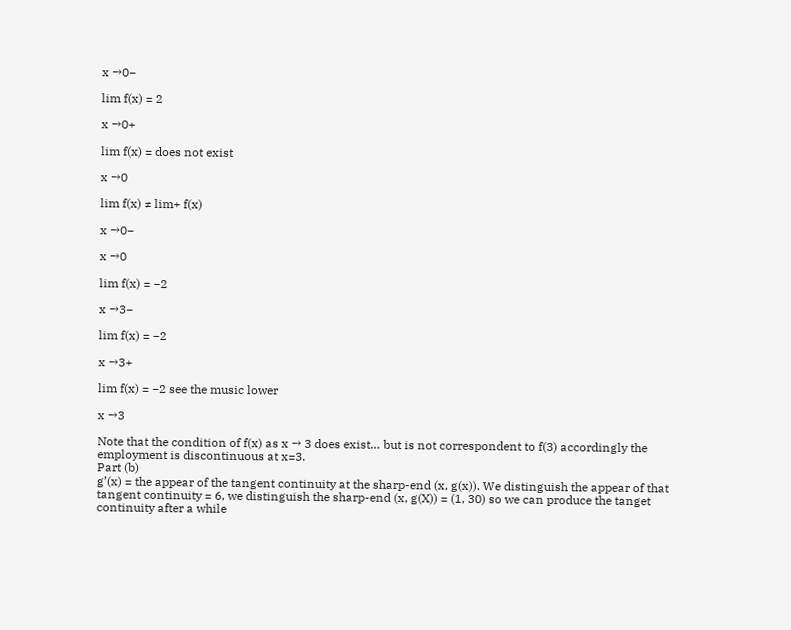x →0−

lim f(x) = 2

x →0+

lim f(x) = does not exist

x →0

lim f(x) ≠ lim+ f(x)

x →0−

x →0

lim f(x) = −2

x →3−

lim f(x) = −2

x →3+

lim f(x) = −2 see the music lower

x →3

Note that the condition of f(x) as x → 3 does exist… but is not correspondent to f(3) accordingly the
employment is discontinuous at x=3.
Part (b)
g’(x) = the appear of the tangent continuity at the sharp-end (x, g(x)). We distinguish the appear of that
tangent continuity = 6, we distinguish the sharp-end (x, g(X)) = (1, 30) so we can produce the tanget
continuity after a while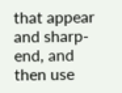that appear and sharp-end, and then use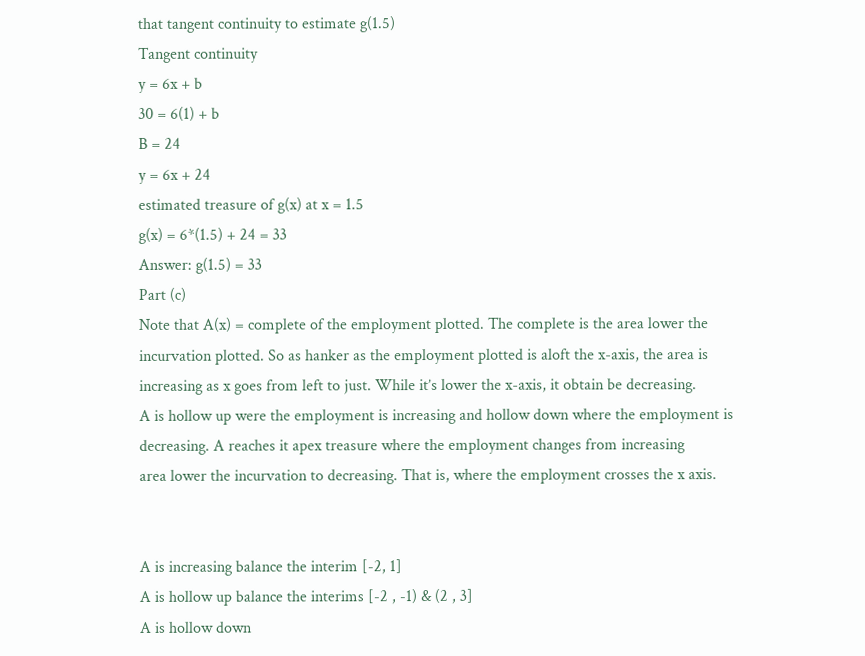that tangent continuity to estimate g(1.5)
Tangent continuity
y = 6x + b
30 = 6(1) + b
B = 24
y = 6x + 24
estimated treasure of g(x) at x = 1.5
g(x) = 6*(1.5) + 24 = 33
Answer: g(1.5) = 33
Part (c)
Note that A(x) = complete of the employment plotted. The complete is the area lower the
incurvation plotted. So as hanker as the employment plotted is aloft the x-axis, the area is
increasing as x goes from left to just. While it’s lower the x-axis, it obtain be decreasing.
A is hollow up were the employment is increasing and hollow down where the employment is
decreasing. A reaches it apex treasure where the employment changes from increasing
area lower the incurvation to decreasing. That is, where the employment crosses the x axis.


A is increasing balance the interim [-2, 1]
A is hollow up balance the interims [-2 , -1) & (2 , 3]
A is hollow down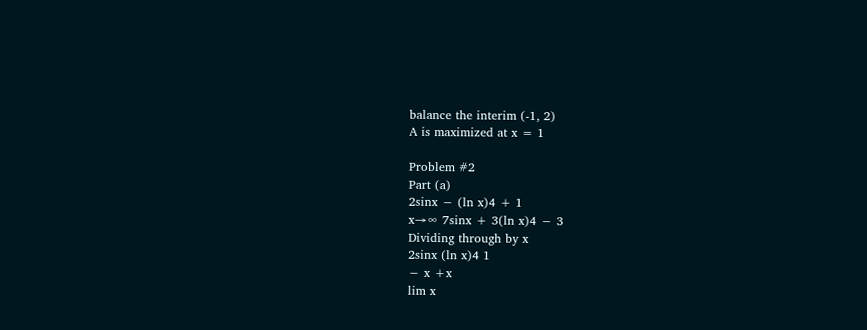balance the interim (-1, 2)
A is maximized at x = 1

Problem #2
Part (a)
2sinx − (ln x)4 + 1
x→∞ 7sinx + 3(ln x)4 − 3
Dividing through by x
2sinx (ln x)4 1
− x +x
lim x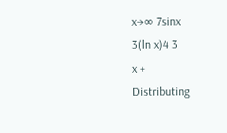x→∞ 7sinx
3(ln x)4 3
x +
Distributing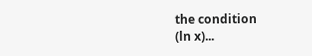the condition
(ln x)...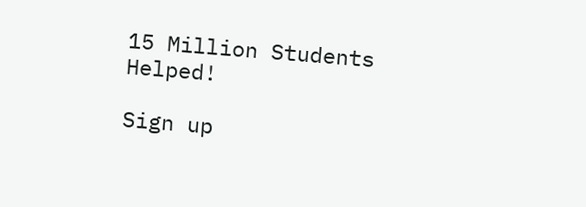15 Million Students Helped!

Sign up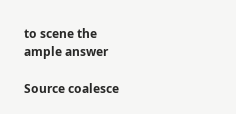to scene the ample answer

Source coalesce